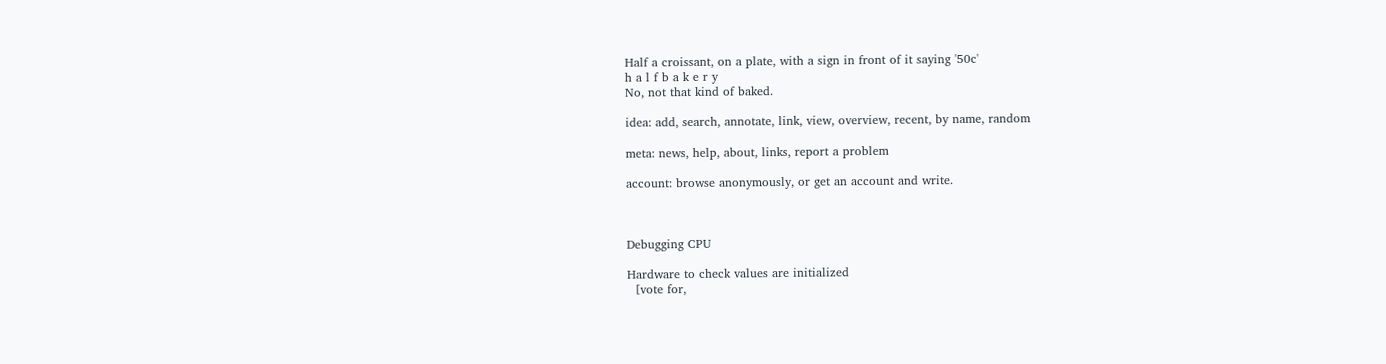Half a croissant, on a plate, with a sign in front of it saying '50c'
h a l f b a k e r y
No, not that kind of baked.

idea: add, search, annotate, link, view, overview, recent, by name, random

meta: news, help, about, links, report a problem

account: browse anonymously, or get an account and write.



Debugging CPU

Hardware to check values are initialized
  [vote for,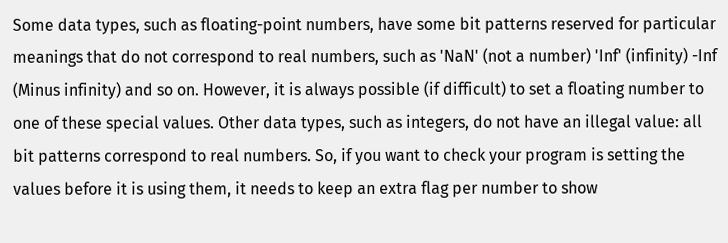Some data types, such as floating-point numbers, have some bit patterns reserved for particular meanings that do not correspond to real numbers, such as 'NaN' (not a number) 'Inf' (infinity) -Inf (Minus infinity) and so on. However, it is always possible (if difficult) to set a floating number to one of these special values. Other data types, such as integers, do not have an illegal value: all bit patterns correspond to real numbers. So, if you want to check your program is setting the values before it is using them, it needs to keep an extra flag per number to show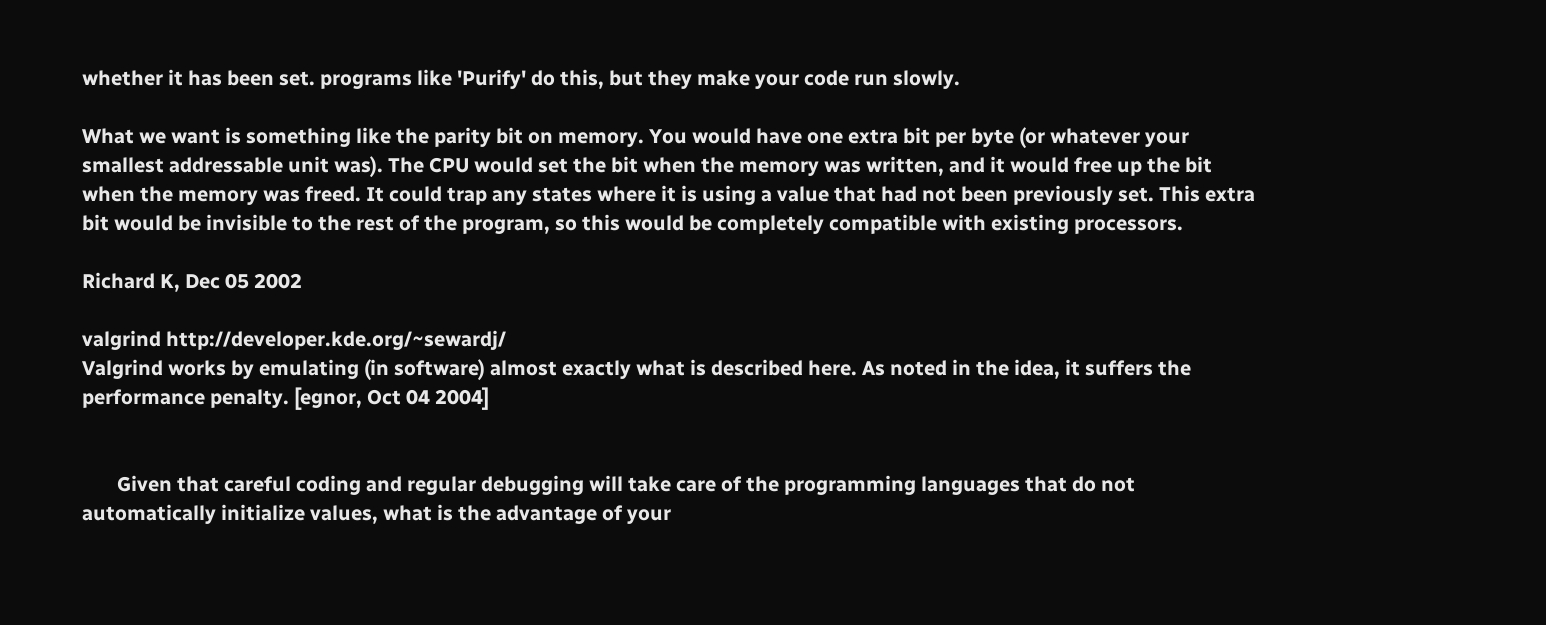whether it has been set. programs like 'Purify' do this, but they make your code run slowly.

What we want is something like the parity bit on memory. You would have one extra bit per byte (or whatever your smallest addressable unit was). The CPU would set the bit when the memory was written, and it would free up the bit when the memory was freed. It could trap any states where it is using a value that had not been previously set. This extra bit would be invisible to the rest of the program, so this would be completely compatible with existing processors.

Richard K, Dec 05 2002

valgrind http://developer.kde.org/~sewardj/
Valgrind works by emulating (in software) almost exactly what is described here. As noted in the idea, it suffers the performance penalty. [egnor, Oct 04 2004]


       Given that careful coding and regular debugging will take care of the programming languages that do not automatically initialize values, what is the advantage of your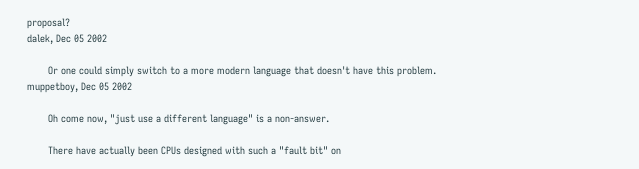proposal?
dalek, Dec 05 2002

       Or one could simply switch to a more modern language that doesn't have this problem.
muppetboy, Dec 05 2002

       Oh come now, "just use a different language" is a non-answer.

       There have actually been CPUs designed with such a "fault bit" on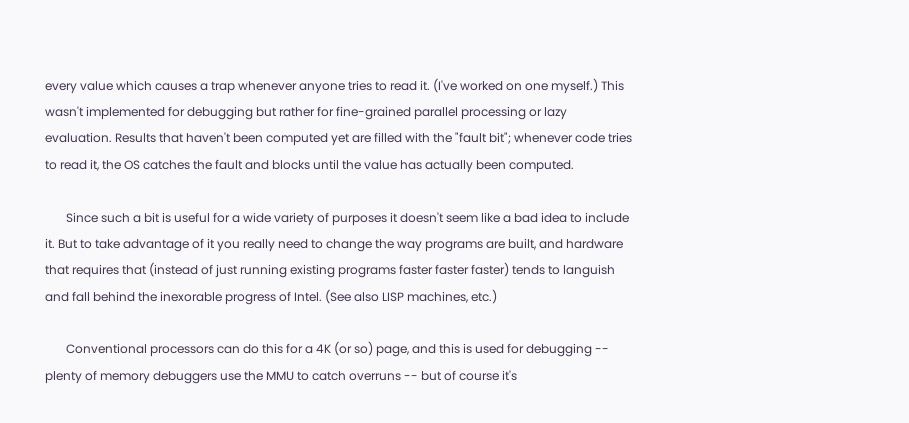every value which causes a trap whenever anyone tries to read it. (I've worked on one myself.) This wasn't implemented for debugging but rather for fine-grained parallel processing or lazy evaluation. Results that haven't been computed yet are filled with the "fault bit"; whenever code tries to read it, the OS catches the fault and blocks until the value has actually been computed.

       Since such a bit is useful for a wide variety of purposes it doesn't seem like a bad idea to include it. But to take advantage of it you really need to change the way programs are built, and hardware that requires that (instead of just running existing programs faster faster faster) tends to languish and fall behind the inexorable progress of Intel. (See also LISP machines, etc.)

       Conventional processors can do this for a 4K (or so) page, and this is used for debugging -- plenty of memory debuggers use the MMU to catch overruns -- but of course it's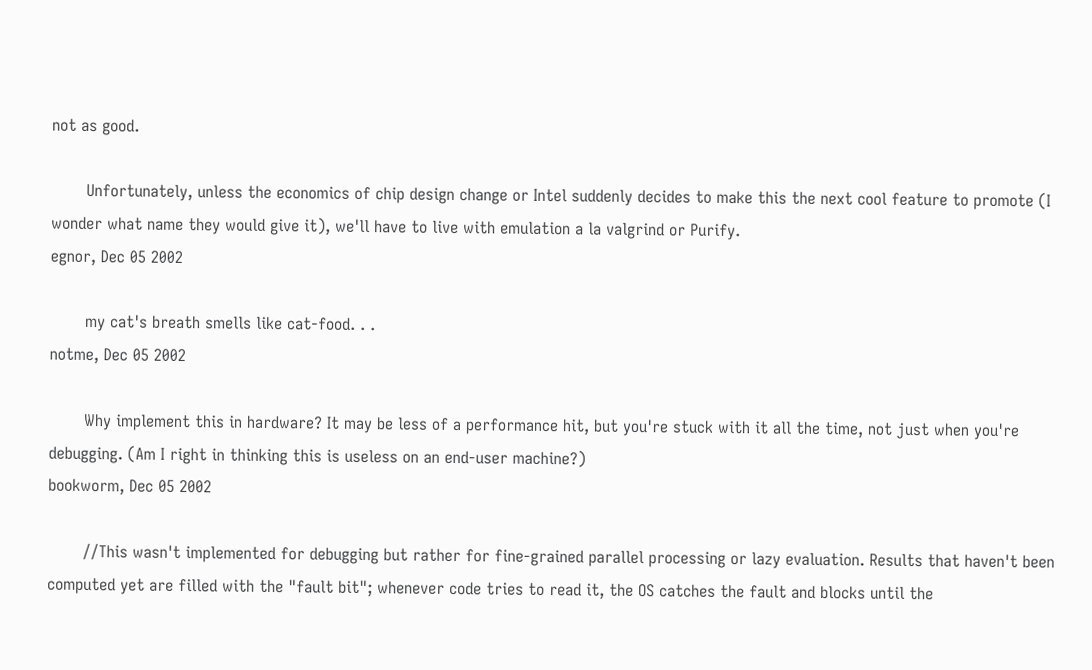not as good.

       Unfortunately, unless the economics of chip design change or Intel suddenly decides to make this the next cool feature to promote (I wonder what name they would give it), we'll have to live with emulation a la valgrind or Purify.
egnor, Dec 05 2002

       my cat's breath smells like cat-food. . .
notme, Dec 05 2002

       Why implement this in hardware? It may be less of a performance hit, but you're stuck with it all the time, not just when you're debugging. (Am I right in thinking this is useless on an end-user machine?)
bookworm, Dec 05 2002

       //This wasn't implemented for debugging but rather for fine-grained parallel processing or lazy evaluation. Results that haven't been computed yet are filled with the "fault bit"; whenever code tries to read it, the OS catches the fault and blocks until the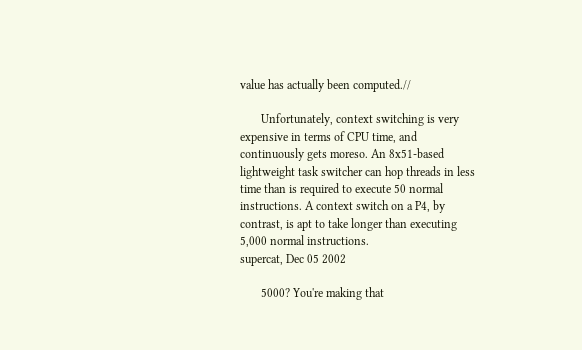value has actually been computed.//

       Unfortunately, context switching is very expensive in terms of CPU time, and continuously gets moreso. An 8x51-based lightweight task switcher can hop threads in less time than is required to execute 50 normal instructions. A context switch on a P4, by contrast, is apt to take longer than executing 5,000 normal instructions.
supercat, Dec 05 2002

       5000? You're making that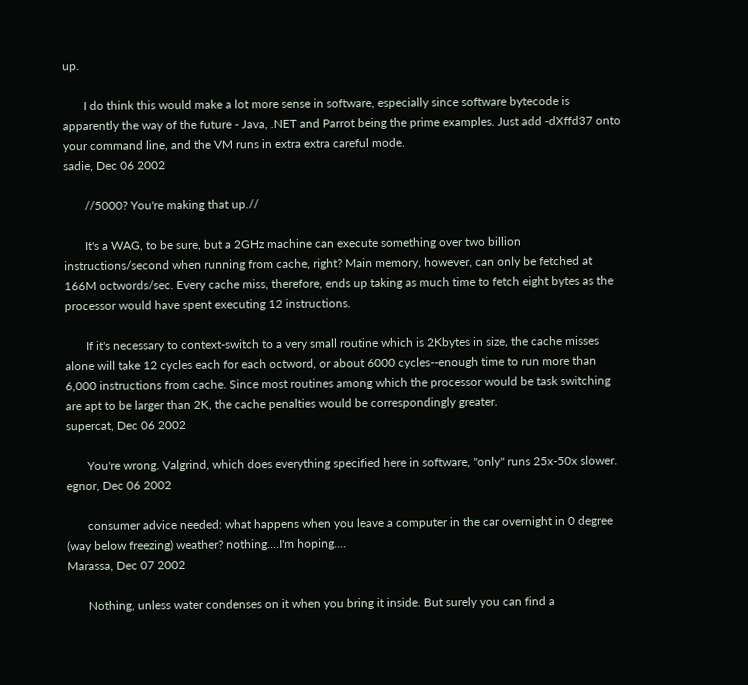up.

       I do think this would make a lot more sense in software, especially since software bytecode is apparently the way of the future - Java, .NET and Parrot being the prime examples. Just add -dXffd37 onto your command line, and the VM runs in extra extra careful mode.
sadie, Dec 06 2002

       //5000? You're making that up.//

       It's a WAG, to be sure, but a 2GHz machine can execute something over two billion instructions/second when running from cache, right? Main memory, however, can only be fetched at 166M octwords/sec. Every cache miss, therefore, ends up taking as much time to fetch eight bytes as the processor would have spent executing 12 instructions.

       If it's necessary to context-switch to a very small routine which is 2Kbytes in size, the cache misses alone will take 12 cycles each for each octword, or about 6000 cycles--enough time to run more than 6,000 instructions from cache. Since most routines among which the processor would be task switching are apt to be larger than 2K, the cache penalties would be correspondingly greater.
supercat, Dec 06 2002

       You're wrong. Valgrind, which does everything specified here in software, "only" runs 25x-50x slower.
egnor, Dec 06 2002

       consumer advice needed: what happens when you leave a computer in the car overnight in 0 degree (way below freezing) weather? nothing....I'm hoping....
Marassa, Dec 07 2002

       Nothing, unless water condenses on it when you bring it inside. But surely you can find a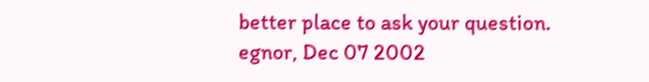better place to ask your question.
egnor, Dec 07 2002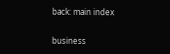back: main index

business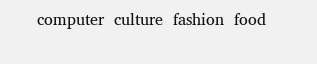computer  culture  fashion  food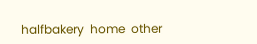halfbakery  home  other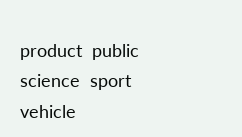product  public  science  sport  vehicle